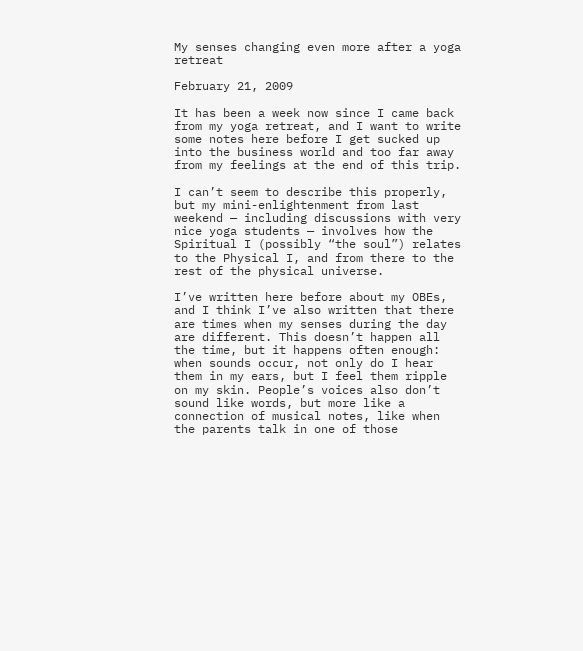My senses changing even more after a yoga retreat

February 21, 2009

It has been a week now since I came back from my yoga retreat, and I want to write some notes here before I get sucked up into the business world and too far away from my feelings at the end of this trip.

I can’t seem to describe this properly, but my mini-enlightenment from last weekend — including discussions with very nice yoga students — involves how the Spiritual I (possibly “the soul”) relates to the Physical I, and from there to the rest of the physical universe.

I’ve written here before about my OBEs, and I think I’ve also written that there are times when my senses during the day are different. This doesn’t happen all the time, but it happens often enough: when sounds occur, not only do I hear them in my ears, but I feel them ripple on my skin. People’s voices also don’t sound like words, but more like a connection of musical notes, like when the parents talk in one of those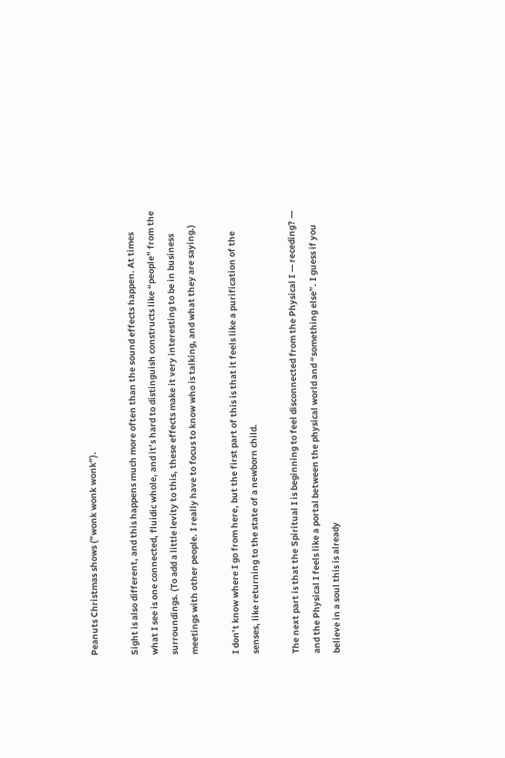Peanuts Christmas shows (”wonk wonk wonk”).

Sight is also different, and this happens much more often than the sound effects happen. At times what I see is one connected, fluidic whole, and it’s hard to distinguish constructs like “people” from the surroundings. (To add a little levity to this, these effects make it very interesting to be in business meetings with other people. I really have to focus to know who is talking, and what they are saying.)

I don’t know where I go from here, but the first part of this is that it feels like a purification of the senses, like returning to the state of a newborn child.

The next part is that the Spiritual I is beginning to feel disconnected from the Physical I — receding? — and the Physical I feels like a portal between the physical world and “something else”. I guess if you believe in a soul this is already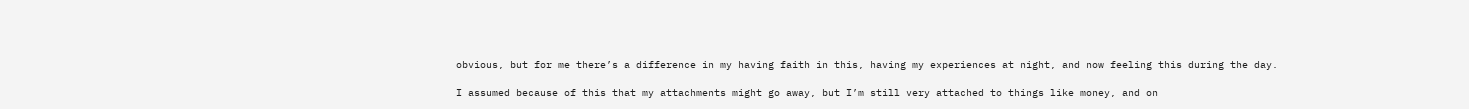obvious, but for me there’s a difference in my having faith in this, having my experiences at night, and now feeling this during the day.

I assumed because of this that my attachments might go away, but I’m still very attached to things like money, and on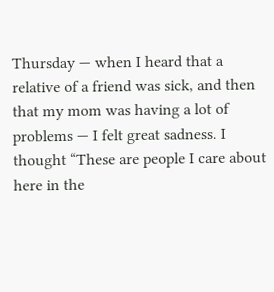Thursday — when I heard that a relative of a friend was sick, and then that my mom was having a lot of problems — I felt great sadness. I thought “These are people I care about here in the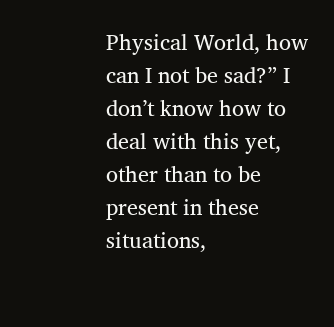Physical World, how can I not be sad?” I don’t know how to deal with this yet, other than to be present in these situations,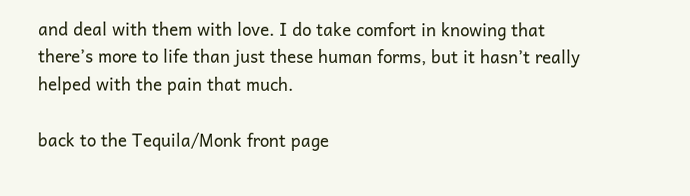and deal with them with love. I do take comfort in knowing that there’s more to life than just these human forms, but it hasn’t really helped with the pain that much.

back to the Tequila/Monk front page